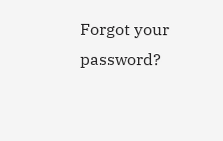Forgot your password?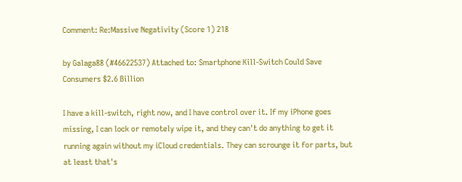Comment: Re:Massive Negativity (Score 1) 218

by Galaga88 (#46622537) Attached to: Smartphone Kill-Switch Could Save Consumers $2.6 Billion

I have a kill-switch, right now, and I have control over it. If my iPhone goes missing, I can lock or remotely wipe it, and they can't do anything to get it running again without my iCloud credentials. They can scrounge it for parts, but at least that's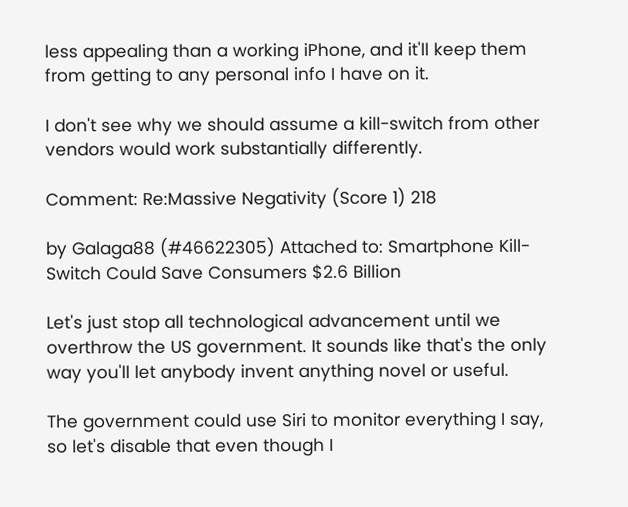less appealing than a working iPhone, and it'll keep them from getting to any personal info I have on it.

I don't see why we should assume a kill-switch from other vendors would work substantially differently.

Comment: Re:Massive Negativity (Score 1) 218

by Galaga88 (#46622305) Attached to: Smartphone Kill-Switch Could Save Consumers $2.6 Billion

Let's just stop all technological advancement until we overthrow the US government. It sounds like that's the only way you'll let anybody invent anything novel or useful.

The government could use Siri to monitor everything I say, so let's disable that even though I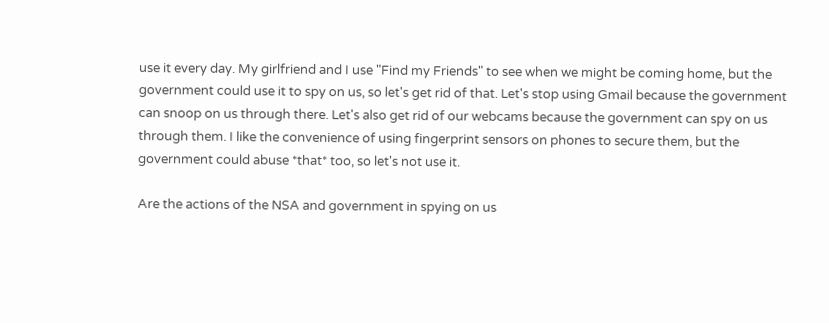use it every day. My girlfriend and I use "Find my Friends" to see when we might be coming home, but the government could use it to spy on us, so let's get rid of that. Let's stop using Gmail because the government can snoop on us through there. Let's also get rid of our webcams because the government can spy on us through them. I like the convenience of using fingerprint sensors on phones to secure them, but the government could abuse *that* too, so let's not use it.

Are the actions of the NSA and government in spying on us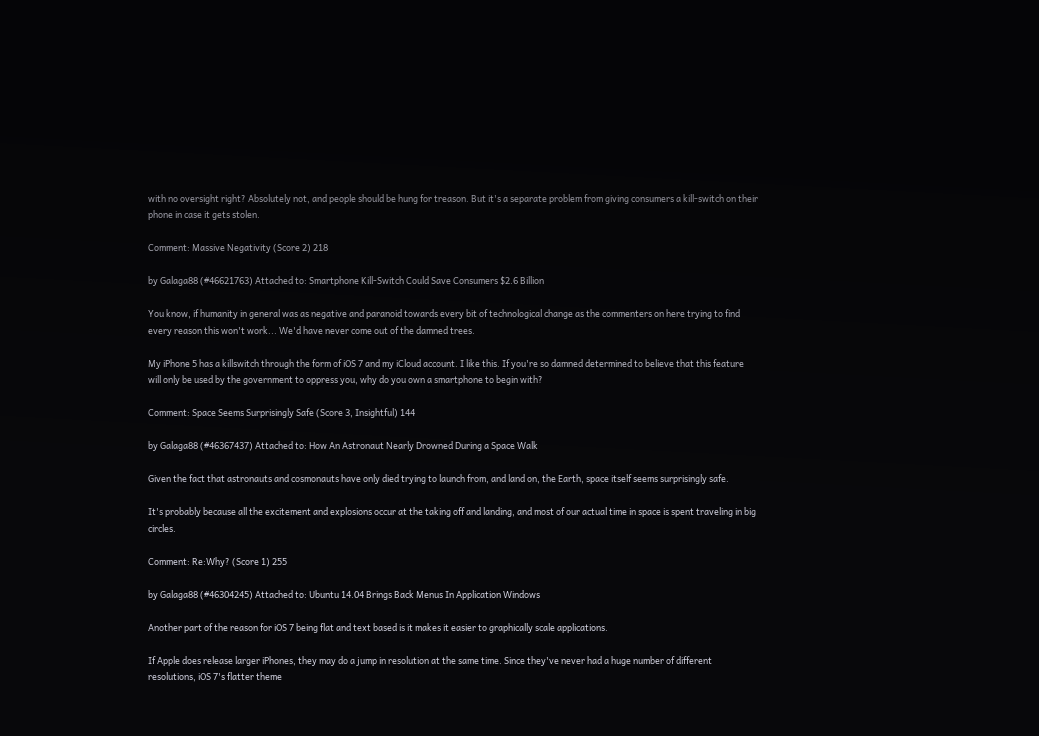with no oversight right? Absolutely not, and people should be hung for treason. But it's a separate problem from giving consumers a kill-switch on their phone in case it gets stolen.

Comment: Massive Negativity (Score 2) 218

by Galaga88 (#46621763) Attached to: Smartphone Kill-Switch Could Save Consumers $2.6 Billion

You know, if humanity in general was as negative and paranoid towards every bit of technological change as the commenters on here trying to find every reason this won't work... We'd have never come out of the damned trees.

My iPhone 5 has a killswitch through the form of iOS 7 and my iCloud account. I like this. If you're so damned determined to believe that this feature will only be used by the government to oppress you, why do you own a smartphone to begin with?

Comment: Space Seems Surprisingly Safe (Score 3, Insightful) 144

by Galaga88 (#46367437) Attached to: How An Astronaut Nearly Drowned During a Space Walk

Given the fact that astronauts and cosmonauts have only died trying to launch from, and land on, the Earth, space itself seems surprisingly safe.

It's probably because all the excitement and explosions occur at the taking off and landing, and most of our actual time in space is spent traveling in big circles.

Comment: Re:Why? (Score 1) 255

by Galaga88 (#46304245) Attached to: Ubuntu 14.04 Brings Back Menus In Application Windows

Another part of the reason for iOS 7 being flat and text based is it makes it easier to graphically scale applications.

If Apple does release larger iPhones, they may do a jump in resolution at the same time. Since they've never had a huge number of different resolutions, iOS 7's flatter theme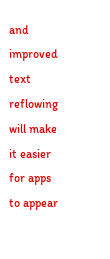and improved text reflowing will make it easier for apps to appear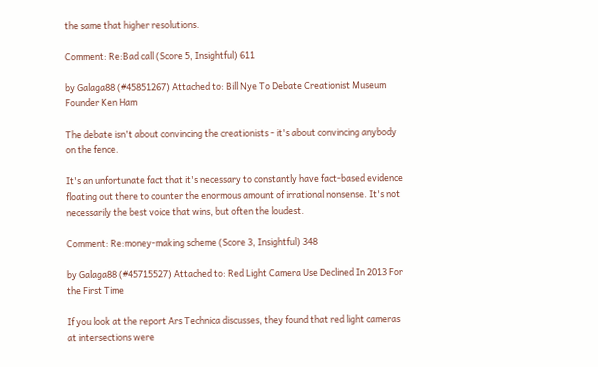the same that higher resolutions.

Comment: Re:Bad call (Score 5, Insightful) 611

by Galaga88 (#45851267) Attached to: Bill Nye To Debate Creationist Museum Founder Ken Ham

The debate isn't about convincing the creationists - it's about convincing anybody on the fence.

It's an unfortunate fact that it's necessary to constantly have fact-based evidence floating out there to counter the enormous amount of irrational nonsense. It's not necessarily the best voice that wins, but often the loudest.

Comment: Re:money-making scheme (Score 3, Insightful) 348

by Galaga88 (#45715527) Attached to: Red Light Camera Use Declined In 2013 For the First Time

If you look at the report Ars Technica discusses, they found that red light cameras at intersections were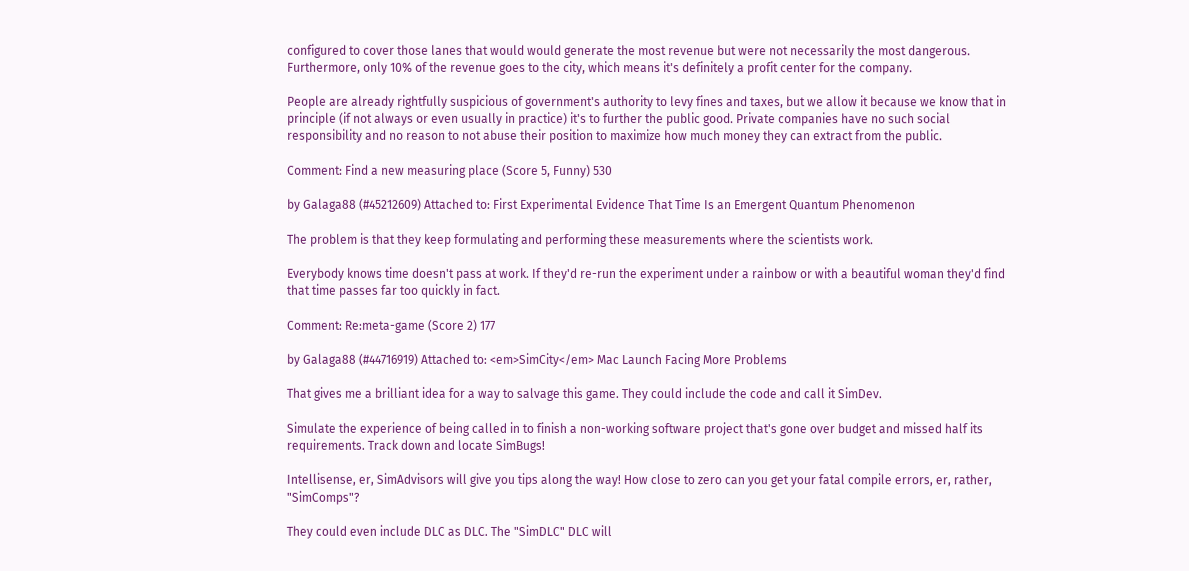configured to cover those lanes that would would generate the most revenue but were not necessarily the most dangerous. Furthermore, only 10% of the revenue goes to the city, which means it's definitely a profit center for the company.

People are already rightfully suspicious of government's authority to levy fines and taxes, but we allow it because we know that in principle (if not always or even usually in practice) it's to further the public good. Private companies have no such social responsibility and no reason to not abuse their position to maximize how much money they can extract from the public.

Comment: Find a new measuring place (Score 5, Funny) 530

by Galaga88 (#45212609) Attached to: First Experimental Evidence That Time Is an Emergent Quantum Phenomenon

The problem is that they keep formulating and performing these measurements where the scientists work.

Everybody knows time doesn't pass at work. If they'd re-run the experiment under a rainbow or with a beautiful woman they'd find that time passes far too quickly in fact.

Comment: Re:meta-game (Score 2) 177

by Galaga88 (#44716919) Attached to: <em>SimCity</em> Mac Launch Facing More Problems

That gives me a brilliant idea for a way to salvage this game. They could include the code and call it SimDev.

Simulate the experience of being called in to finish a non-working software project that's gone over budget and missed half its requirements. Track down and locate SimBugs!

Intellisense, er, SimAdvisors will give you tips along the way! How close to zero can you get your fatal compile errors, er, rather, "SimComps"?

They could even include DLC as DLC. The "SimDLC" DLC will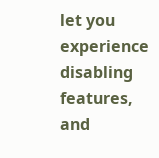let you experience disabling features, and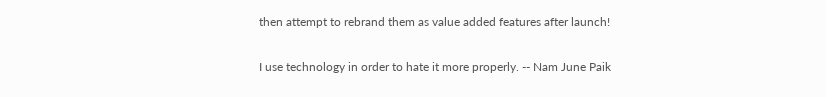then attempt to rebrand them as value added features after launch!

I use technology in order to hate it more properly. -- Nam June Paik